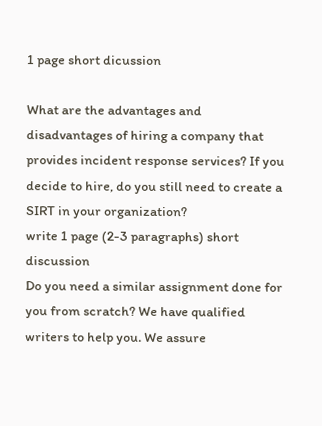1 page short dicussion

What are the advantages and disadvantages of hiring a company that provides incident response services? If you decide to hire, do you still need to create a SIRT in your organization?
write 1 page (2-3 paragraphs) short discussion
Do you need a similar assignment done for you from scratch? We have qualified writers to help you. We assure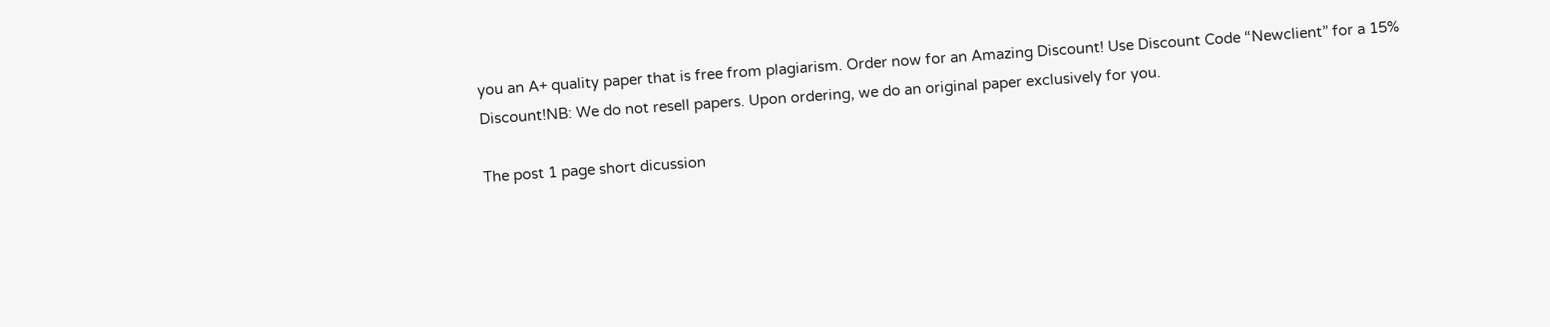you an A+ quality paper that is free from plagiarism. Order now for an Amazing Discount! Use Discount Code “Newclient” for a 15% Discount!NB: We do not resell papers. Upon ordering, we do an original paper exclusively for you.

The post 1 page short dicussion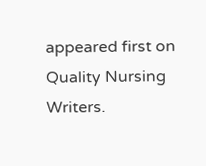appeared first on Quality Nursing Writers.